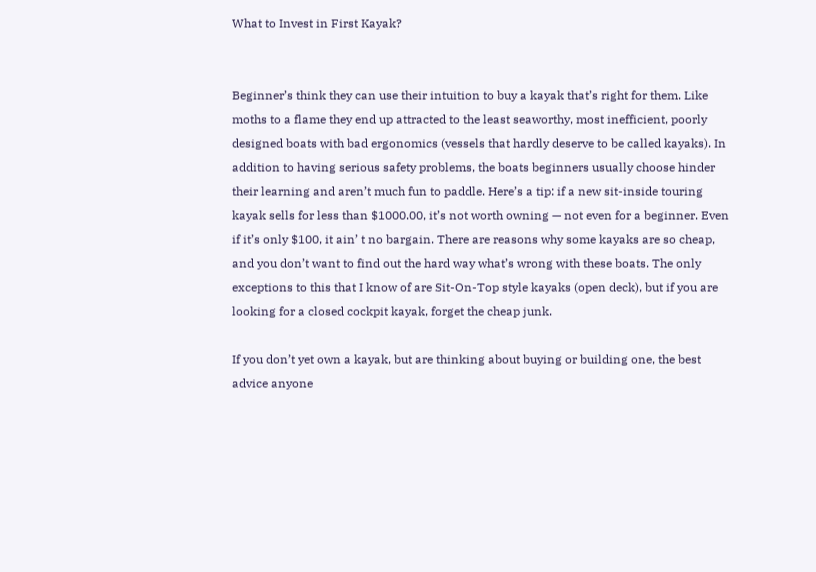What to Invest in First Kayak?


Beginner’s think they can use their intuition to buy a kayak that’s right for them. Like moths to a flame they end up attracted to the least seaworthy, most inefficient, poorly designed boats with bad ergonomics (vessels that hardly deserve to be called kayaks). In addition to having serious safety problems, the boats beginners usually choose hinder their learning and aren’t much fun to paddle. Here’s a tip: if a new sit-inside touring kayak sells for less than $1000.00, it’s not worth owning — not even for a beginner. Even if it’s only $100, it ain’ t no bargain. There are reasons why some kayaks are so cheap, and you don’t want to find out the hard way what’s wrong with these boats. The only exceptions to this that I know of are Sit-On-Top style kayaks (open deck), but if you are looking for a closed cockpit kayak, forget the cheap junk.

If you don’t yet own a kayak, but are thinking about buying or building one, the best advice anyone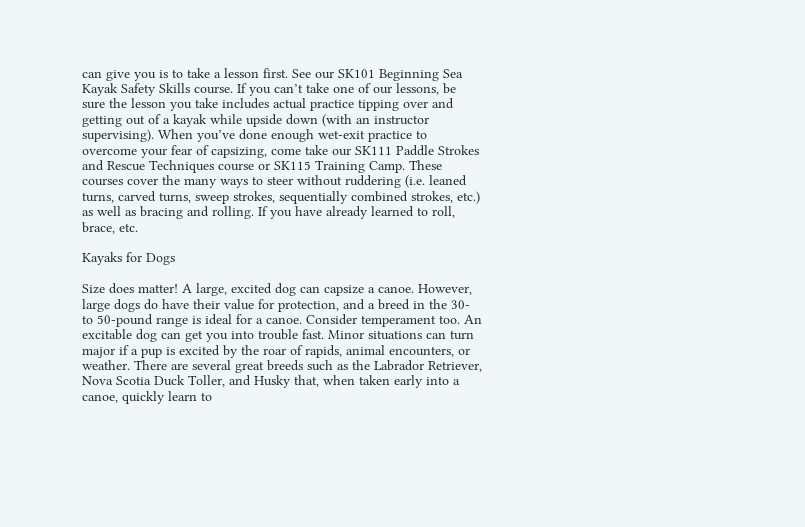can give you is to take a lesson first. See our SK101 Beginning Sea Kayak Safety Skills course. If you can’t take one of our lessons, be sure the lesson you take includes actual practice tipping over and getting out of a kayak while upside down (with an instructor supervising). When you’ve done enough wet-exit practice to overcome your fear of capsizing, come take our SK111 Paddle Strokes and Rescue Techniques course or SK115 Training Camp. These courses cover the many ways to steer without ruddering (i.e. leaned turns, carved turns, sweep strokes, sequentially combined strokes, etc.) as well as bracing and rolling. If you have already learned to roll, brace, etc.

Kayaks for Dogs

Size does matter! A large, excited dog can capsize a canoe. However, large dogs do have their value for protection, and a breed in the 30- to 50-pound range is ideal for a canoe. Consider temperament too. An excitable dog can get you into trouble fast. Minor situations can turn major if a pup is excited by the roar of rapids, animal encounters, or weather. There are several great breeds such as the Labrador Retriever, Nova Scotia Duck Toller, and Husky that, when taken early into a canoe, quickly learn to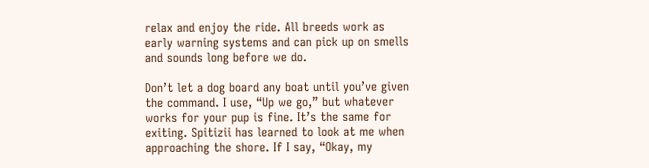relax and enjoy the ride. All breeds work as early warning systems and can pick up on smells and sounds long before we do.

Don’t let a dog board any boat until you’ve given the command. I use, “Up we go,” but whatever works for your pup is fine. It’s the same for exiting. Spitizii has learned to look at me when approaching the shore. If I say, “Okay, my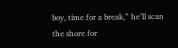boy, time for a break,” he’ll scan the shore for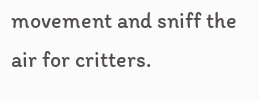movement and sniff the air for critters.